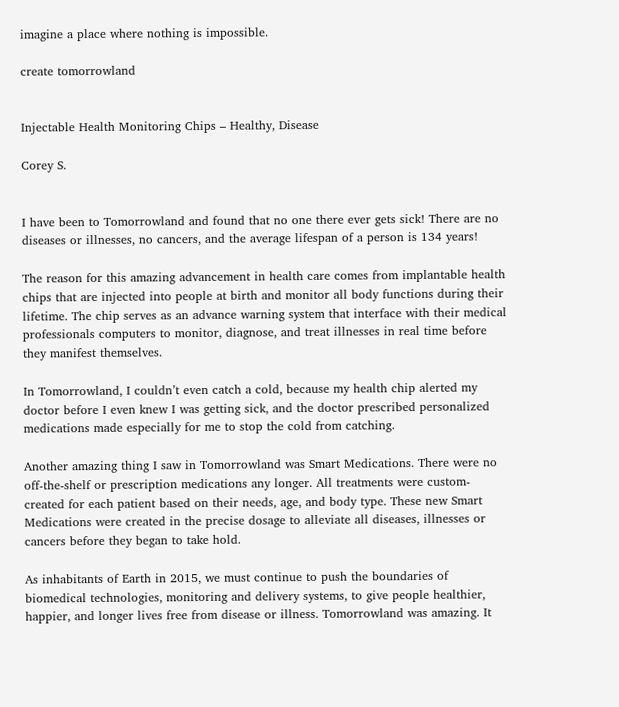imagine a place where nothing is impossible.

create tomorrowland


Injectable Health Monitoring Chips – Healthy, Disease

Corey S.


I have been to Tomorrowland and found that no one there ever gets sick! There are no diseases or illnesses, no cancers, and the average lifespan of a person is 134 years!

The reason for this amazing advancement in health care comes from implantable health chips that are injected into people at birth and monitor all body functions during their lifetime. The chip serves as an advance warning system that interface with their medical professionals computers to monitor, diagnose, and treat illnesses in real time before they manifest themselves.

In Tomorrowland, I couldn’t even catch a cold, because my health chip alerted my doctor before I even knew I was getting sick, and the doctor prescribed personalized medications made especially for me to stop the cold from catching.

Another amazing thing I saw in Tomorrowland was Smart Medications. There were no off-the-shelf or prescription medications any longer. All treatments were custom-created for each patient based on their needs, age, and body type. These new Smart Medications were created in the precise dosage to alleviate all diseases, illnesses or cancers before they began to take hold.

As inhabitants of Earth in 2015, we must continue to push the boundaries of biomedical technologies, monitoring and delivery systems, to give people healthier, happier, and longer lives free from disease or illness. Tomorrowland was amazing. It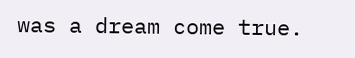was a dream come true.